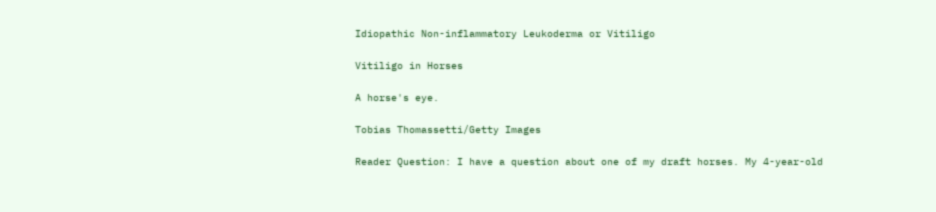Idiopathic Non-inflammatory Leukoderma or Vitiligo

Vitiligo in Horses

A horse's eye.

Tobias Thomassetti/Getty Images

Reader Question: I have a question about one of my draft horses. My 4-year-old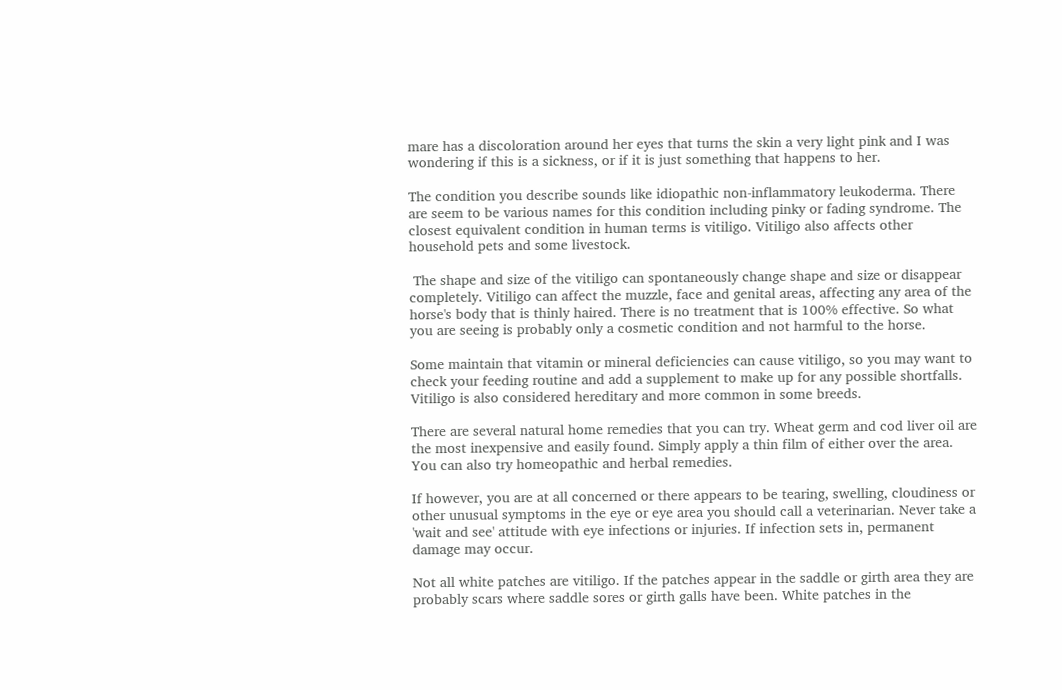mare has a discoloration around her eyes that turns the skin a very light pink and I was wondering if this is a sickness, or if it is just something that happens to her.

The condition you describe sounds like idiopathic non-inflammatory leukoderma. There are seem to be various names for this condition including pinky or fading syndrome. The closest equivalent condition in human terms is vitiligo. Vitiligo also affects other household pets and some livestock.

 The shape and size of the vitiligo can spontaneously change shape and size or disappear completely. Vitiligo can affect the muzzle, face and genital areas, affecting any area of the horse's body that is thinly haired. There is no treatment that is 100% effective. So what you are seeing is probably only a cosmetic condition and not harmful to the horse.

Some maintain that vitamin or mineral deficiencies can cause vitiligo, so you may want to check your feeding routine and add a supplement to make up for any possible shortfalls. Vitiligo is also considered hereditary and more common in some breeds.

There are several natural home remedies that you can try. Wheat germ and cod liver oil are the most inexpensive and easily found. Simply apply a thin film of either over the area. You can also try homeopathic and herbal remedies.

If however, you are at all concerned or there appears to be tearing, swelling, cloudiness or other unusual symptoms in the eye or eye area you should call a veterinarian. Never take a 'wait and see' attitude with eye infections or injuries. If infection sets in, permanent damage may occur.

Not all white patches are vitiligo. If the patches appear in the saddle or girth area they are probably scars where saddle sores or girth galls have been. White patches in the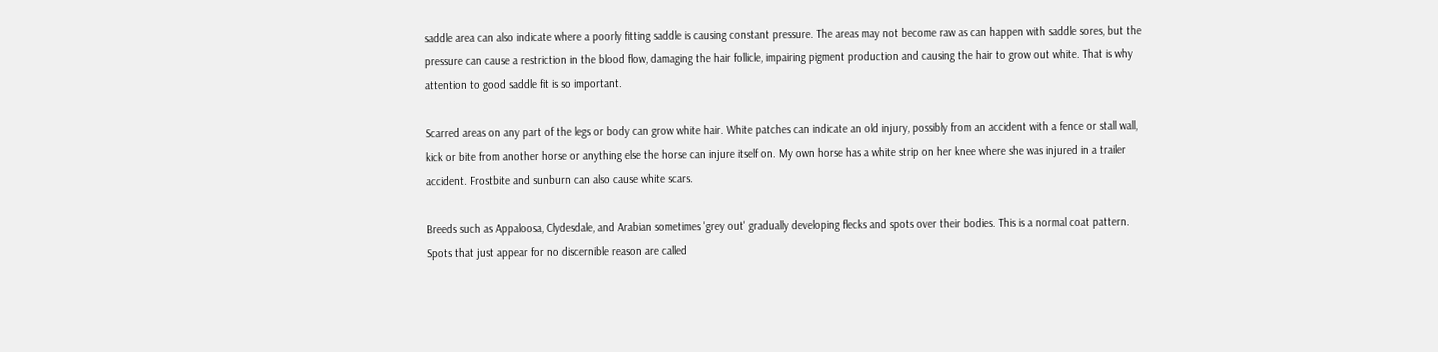saddle area can also indicate where a poorly fitting saddle is causing constant pressure. The areas may not become raw as can happen with saddle sores, but the pressure can cause a restriction in the blood flow, damaging the hair follicle, impairing pigment production and causing the hair to grow out white. That is why attention to good saddle fit is so important.

Scarred areas on any part of the legs or body can grow white hair. White patches can indicate an old injury, possibly from an accident with a fence or stall wall, kick or bite from another horse or anything else the horse can injure itself on. My own horse has a white strip on her knee where she was injured in a trailer accident. Frostbite and sunburn can also cause white scars.

Breeds such as Appaloosa, Clydesdale, and Arabian sometimes 'grey out' gradually developing flecks and spots over their bodies. This is a normal coat pattern. Spots that just appear for no discernible reason are called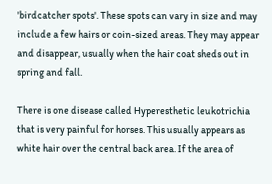'birdcatcher spots'. These spots can vary in size and may include a few hairs or coin-sized areas. They may appear and disappear, usually when the hair coat sheds out in spring and fall.

There is one disease called Hyperesthetic leukotrichia that is very painful for horses. This usually appears as white hair over the central back area. If the area of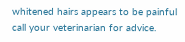whitened hairs appears to be painful call your veterinarian for advice.